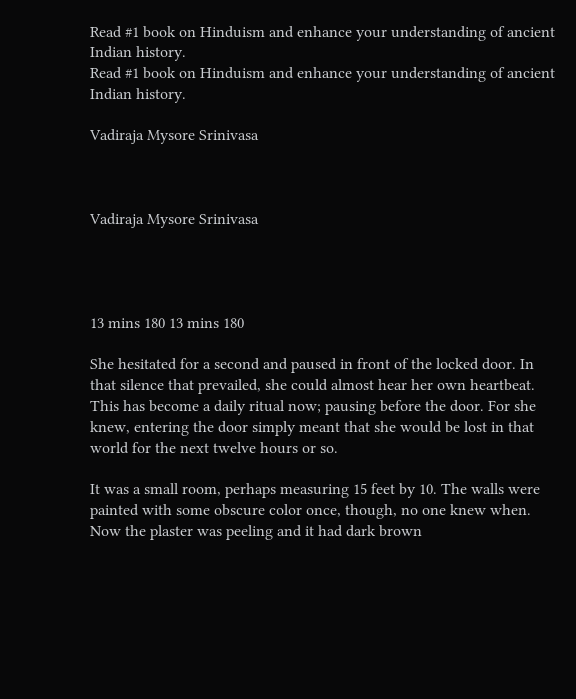Read #1 book on Hinduism and enhance your understanding of ancient Indian history.
Read #1 book on Hinduism and enhance your understanding of ancient Indian history.

Vadiraja Mysore Srinivasa



Vadiraja Mysore Srinivasa




13 mins 180 13 mins 180

She hesitated for a second and paused in front of the locked door. In that silence that prevailed, she could almost hear her own heartbeat. This has become a daily ritual now; pausing before the door. For she knew, entering the door simply meant that she would be lost in that world for the next twelve hours or so.

It was a small room, perhaps measuring 15 feet by 10. The walls were painted with some obscure color once, though, no one knew when. Now the plaster was peeling and it had dark brown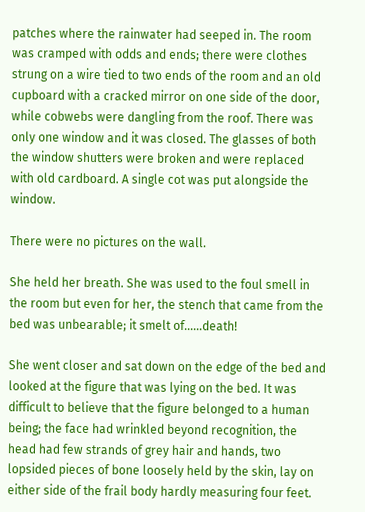patches where the rainwater had seeped in. The room was cramped with odds and ends; there were clothes strung on a wire tied to two ends of the room and an old cupboard with a cracked mirror on one side of the door, while cobwebs were dangling from the roof. There was only one window and it was closed. The glasses of both the window shutters were broken and were replaced with old cardboard. A single cot was put alongside the window.

There were no pictures on the wall.

She held her breath. She was used to the foul smell in the room but even for her, the stench that came from the bed was unbearable; it smelt of...…death!

She went closer and sat down on the edge of the bed and looked at the figure that was lying on the bed. It was difficult to believe that the figure belonged to a human being; the face had wrinkled beyond recognition, the head had few strands of grey hair and hands, two lopsided pieces of bone loosely held by the skin, lay on either side of the frail body hardly measuring four feet.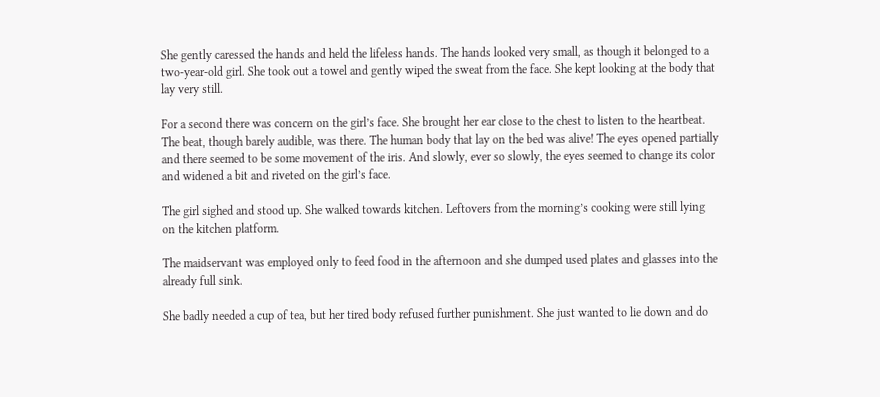She gently caressed the hands and held the lifeless hands. The hands looked very small, as though it belonged to a two-year-old girl. She took out a towel and gently wiped the sweat from the face. She kept looking at the body that lay very still.

For a second there was concern on the girl’s face. She brought her ear close to the chest to listen to the heartbeat. The beat, though barely audible, was there. The human body that lay on the bed was alive! The eyes opened partially and there seemed to be some movement of the iris. And slowly, ever so slowly, the eyes seemed to change its color and widened a bit and riveted on the girl’s face.

The girl sighed and stood up. She walked towards kitchen. Leftovers from the morning’s cooking were still lying on the kitchen platform.

The maidservant was employed only to feed food in the afternoon and she dumped used plates and glasses into the already full sink.

She badly needed a cup of tea, but her tired body refused further punishment. She just wanted to lie down and do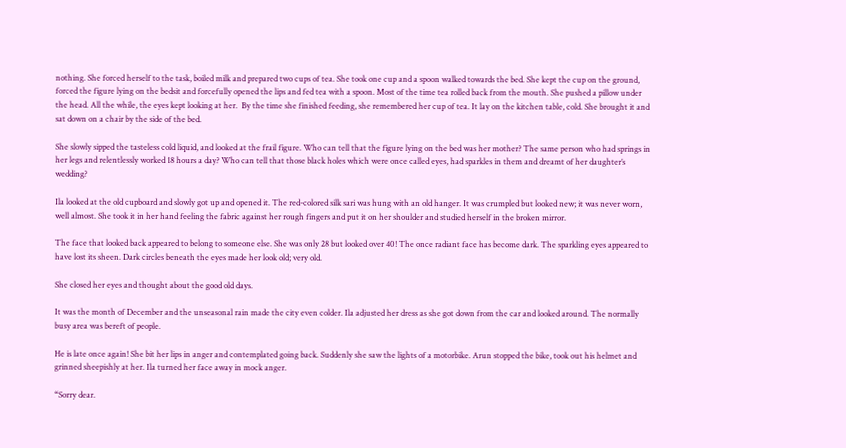nothing. She forced herself to the task, boiled milk and prepared two cups of tea. She took one cup and a spoon walked towards the bed. She kept the cup on the ground, forced the figure lying on the bedsit and forcefully opened the lips and fed tea with a spoon. Most of the time tea rolled back from the mouth. She pushed a pillow under the head. All the while, the eyes kept looking at her.  By the time she finished feeding, she remembered her cup of tea. It lay on the kitchen table, cold. She brought it and sat down on a chair by the side of the bed.

She slowly sipped the tasteless cold liquid, and looked at the frail figure. Who can tell that the figure lying on the bed was her mother? The same person who had springs in her legs and relentlessly worked 18 hours a day? Who can tell that those black holes which were once called eyes, had sparkles in them and dreamt of her daughter’s wedding?

Ila looked at the old cupboard and slowly got up and opened it. The red-colored silk sari was hung with an old hanger. It was crumpled but looked new; it was never worn, well almost. She took it in her hand feeling the fabric against her rough fingers and put it on her shoulder and studied herself in the broken mirror.

The face that looked back appeared to belong to someone else. She was only 28 but looked over 40! The once radiant face has become dark. The sparkling eyes appeared to have lost its sheen. Dark circles beneath the eyes made her look old; very old.

She closed her eyes and thought about the good old days.

It was the month of December and the unseasonal rain made the city even colder. Ila adjusted her dress as she got down from the car and looked around. The normally busy area was bereft of people.

He is late once again! She bit her lips in anger and contemplated going back. Suddenly she saw the lights of a motorbike. Arun stopped the bike, took out his helmet and grinned sheepishly at her. Ila turned her face away in mock anger.

“Sorry dear.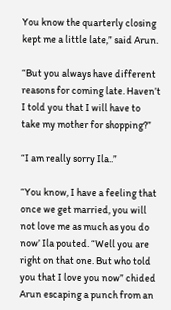You know the quarterly closing kept me a little late,” said Arun.

“But you always have different reasons for coming late. Haven’t I told you that I will have to take my mother for shopping?”

“I am really sorry Ila..”

“You know, I have a feeling that once we get married, you will not love me as much as you do now’ Ila pouted. “Well you are right on that one. But who told you that I love you now” chided Arun escaping a punch from an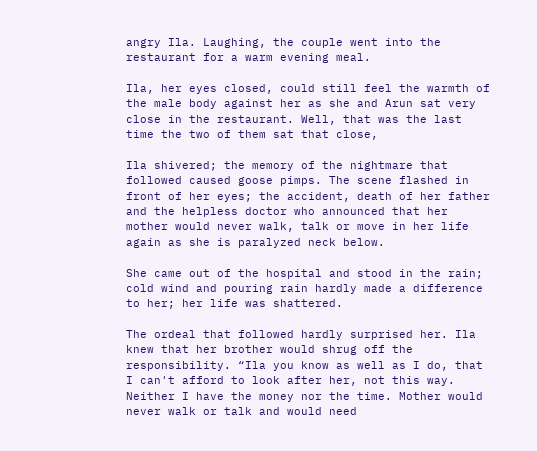angry Ila. Laughing, the couple went into the restaurant for a warm evening meal.

Ila, her eyes closed, could still feel the warmth of the male body against her as she and Arun sat very close in the restaurant. Well, that was the last time the two of them sat that close,

Ila shivered; the memory of the nightmare that followed caused goose pimps. The scene flashed in front of her eyes; the accident, death of her father and the helpless doctor who announced that her mother would never walk, talk or move in her life again as she is paralyzed neck below.

She came out of the hospital and stood in the rain; cold wind and pouring rain hardly made a difference to her; her life was shattered.

The ordeal that followed hardly surprised her. Ila knew that her brother would shrug off the responsibility. “Ila you know as well as I do, that I can't afford to look after her, not this way. Neither I have the money nor the time. Mother would never walk or talk and would need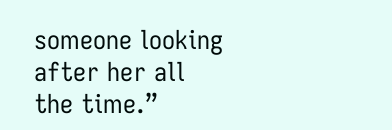someone looking after her all the time.”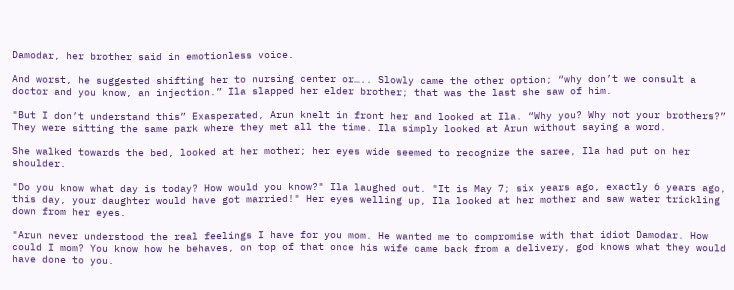Damodar, her brother said in emotionless voice.

And worst, he suggested shifting her to nursing center or….. Slowly came the other option; “why don’t we consult a doctor and you know, an injection.” Ila slapped her elder brother; that was the last she saw of him.

"But I don’t understand this” Exasperated, Arun knelt in front her and looked at Ila. “Why you? Why not your brothers?” They were sitting the same park where they met all the time. Ila simply looked at Arun without saying a word.

She walked towards the bed, looked at her mother; her eyes wide seemed to recognize the saree, Ila had put on her shoulder.

"Do you know what day is today? How would you know?" Ila laughed out. "It is May 7; six years ago, exactly 6 years ago, this day, your daughter would have got married!" Her eyes welling up, Ila looked at her mother and saw water trickling down from her eyes.

"Arun never understood the real feelings I have for you mom. He wanted me to compromise with that idiot Damodar. How could I mom? You know how he behaves, on top of that once his wife came back from a delivery, god knows what they would have done to you.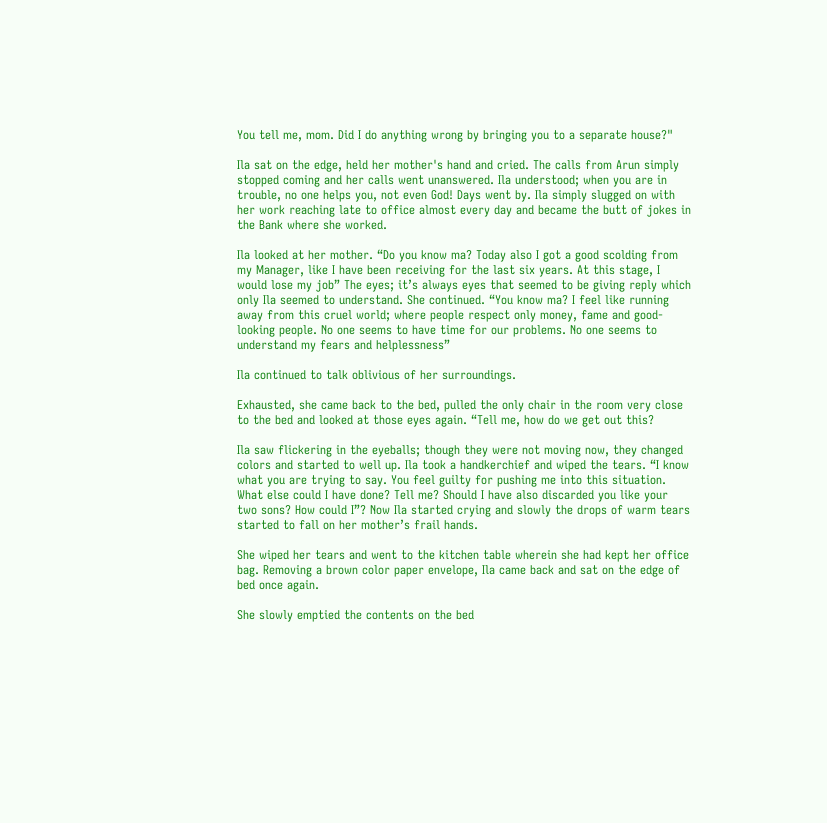You tell me, mom. Did I do anything wrong by bringing you to a separate house?"

Ila sat on the edge, held her mother's hand and cried. The calls from Arun simply stopped coming and her calls went unanswered. Ila understood; when you are in trouble, no one helps you, not even God! Days went by. Ila simply slugged on with her work reaching late to office almost every day and became the butt of jokes in the Bank where she worked.

Ila looked at her mother. “Do you know ma? Today also I got a good scolding from my Manager, like I have been receiving for the last six years. At this stage, I would lose my job” The eyes; it’s always eyes that seemed to be giving reply which only Ila seemed to understand. She continued. “You know ma? I feel like running away from this cruel world; where people respect only money, fame and good-looking people. No one seems to have time for our problems. No one seems to understand my fears and helplessness”

Ila continued to talk oblivious of her surroundings.

Exhausted, she came back to the bed, pulled the only chair in the room very close to the bed and looked at those eyes again. “Tell me, how do we get out this?

Ila saw flickering in the eyeballs; though they were not moving now, they changed colors and started to well up. Ila took a handkerchief and wiped the tears. “I know what you are trying to say. You feel guilty for pushing me into this situation. What else could I have done? Tell me? Should I have also discarded you like your two sons? How could I”? Now Ila started crying and slowly the drops of warm tears started to fall on her mother’s frail hands.

She wiped her tears and went to the kitchen table wherein she had kept her office bag. Removing a brown color paper envelope, Ila came back and sat on the edge of bed once again.

She slowly emptied the contents on the bed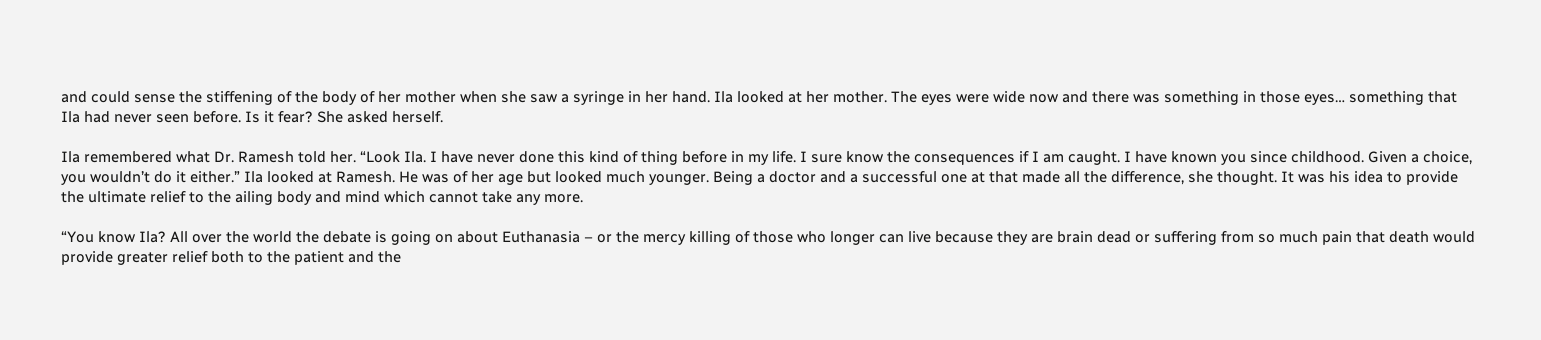and could sense the stiffening of the body of her mother when she saw a syringe in her hand. Ila looked at her mother. The eyes were wide now and there was something in those eyes… something that Ila had never seen before. Is it fear? She asked herself.

Ila remembered what Dr. Ramesh told her. “Look Ila. I have never done this kind of thing before in my life. I sure know the consequences if I am caught. I have known you since childhood. Given a choice, you wouldn’t do it either.” Ila looked at Ramesh. He was of her age but looked much younger. Being a doctor and a successful one at that made all the difference, she thought. It was his idea to provide the ultimate relief to the ailing body and mind which cannot take any more.

“You know Ila? All over the world the debate is going on about Euthanasia – or the mercy killing of those who longer can live because they are brain dead or suffering from so much pain that death would provide greater relief both to the patient and the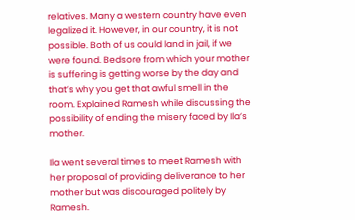relatives. Many a western country have even legalized it. However, in our country, it is not possible. Both of us could land in jail, if we were found. Bedsore from which your mother is suffering is getting worse by the day and that’s why you get that awful smell in the room. Explained Ramesh while discussing the possibility of ending the misery faced by Ila’s mother.

Ila went several times to meet Ramesh with her proposal of providing deliverance to her mother but was discouraged politely by Ramesh.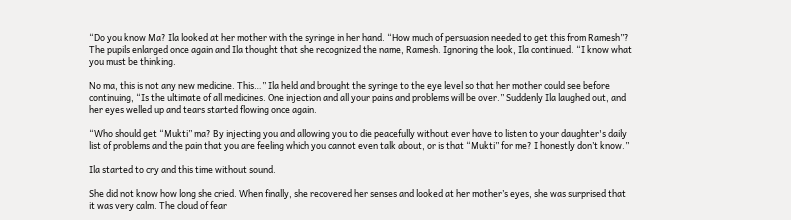“Do you know Ma? Ila looked at her mother with the syringe in her hand. “How much of persuasion needed to get this from Ramesh”? The pupils enlarged once again and Ila thought that she recognized the name, Ramesh. Ignoring the look, Ila continued. “I know what you must be thinking.

No ma, this is not any new medicine. This…” Ila held and brought the syringe to the eye level so that her mother could see before continuing, “Is the ultimate of all medicines. One injection and all your pains and problems will be over.” Suddenly Ila laughed out, and her eyes welled up and tears started flowing once again.

“Who should get “Mukti” ma? By injecting you and allowing you to die peacefully without ever have to listen to your daughter's daily list of problems and the pain that you are feeling which you cannot even talk about, or is that “Mukti” for me? I honestly don’t know.”

Ila started to cry and this time without sound.

She did not know how long she cried. When finally, she recovered her senses and looked at her mother’s eyes, she was surprised that it was very calm. The cloud of fear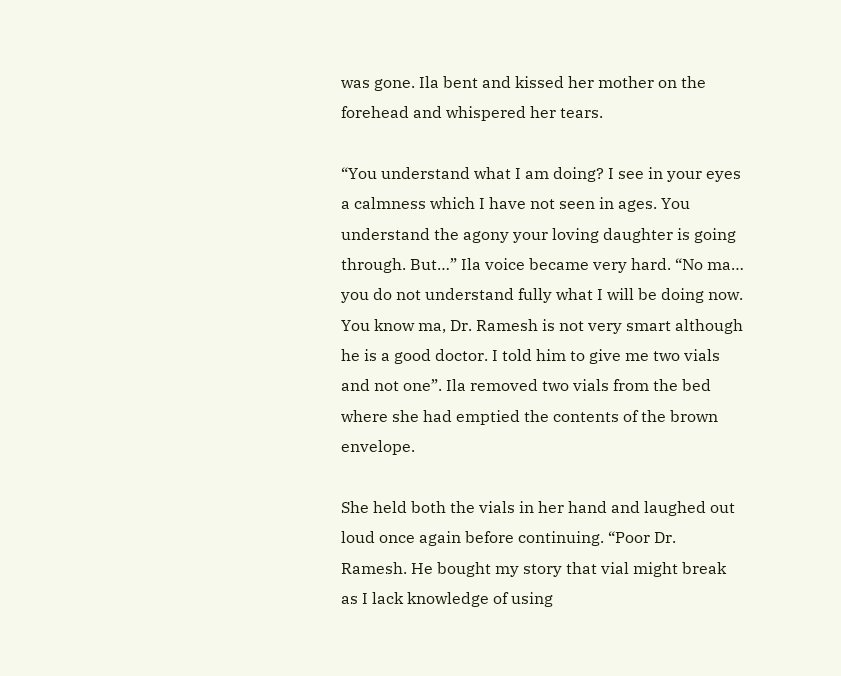was gone. Ila bent and kissed her mother on the forehead and whispered her tears.

“You understand what I am doing? I see in your eyes a calmness which I have not seen in ages. You understand the agony your loving daughter is going through. But…” Ila voice became very hard. “No ma… you do not understand fully what I will be doing now. You know ma, Dr. Ramesh is not very smart although he is a good doctor. I told him to give me two vials and not one”. Ila removed two vials from the bed where she had emptied the contents of the brown envelope.

She held both the vials in her hand and laughed out loud once again before continuing. “Poor Dr. Ramesh. He bought my story that vial might break as I lack knowledge of using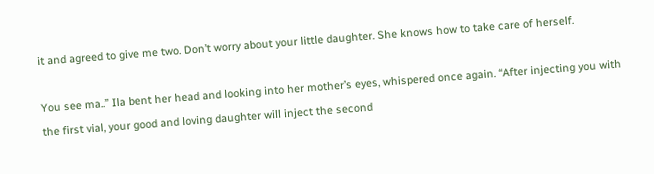it and agreed to give me two. Don’t worry about your little daughter. She knows how to take care of herself.

You see ma..” Ila bent her head and looking into her mother’s eyes, whispered once again. “After injecting you with the first vial, your good and loving daughter will inject the second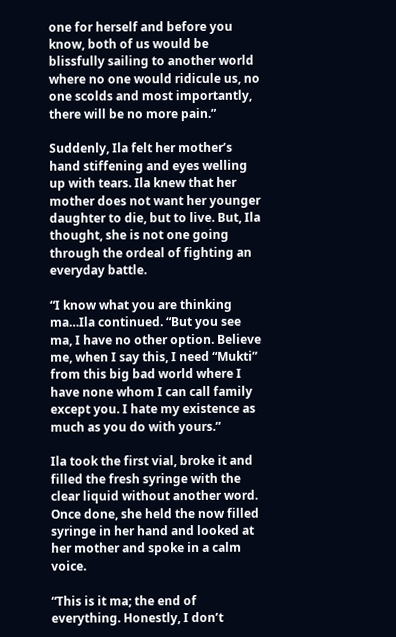one for herself and before you know, both of us would be blissfully sailing to another world where no one would ridicule us, no one scolds and most importantly, there will be no more pain.”

Suddenly, Ila felt her mother’s hand stiffening and eyes welling up with tears. Ila knew that her mother does not want her younger daughter to die, but to live. But, Ila thought, she is not one going through the ordeal of fighting an everyday battle.

“I know what you are thinking ma…Ila continued. “But you see ma, I have no other option. Believe me, when I say this, I need “Mukti” from this big bad world where I have none whom I can call family except you. I hate my existence as much as you do with yours.”

Ila took the first vial, broke it and filled the fresh syringe with the clear liquid without another word. Once done, she held the now filled syringe in her hand and looked at her mother and spoke in a calm voice.

“This is it ma; the end of everything. Honestly, I don’t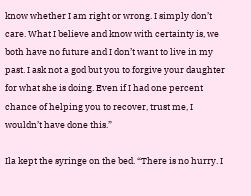know whether I am right or wrong. I simply don’t care. What I believe and know with certainty is, we both have no future and I don’t want to live in my past. I ask not a god but you to forgive your daughter for what she is doing. Even if I had one percent chance of helping you to recover, trust me, I wouldn’t have done this.”

Ila kept the syringe on the bed. “There is no hurry. I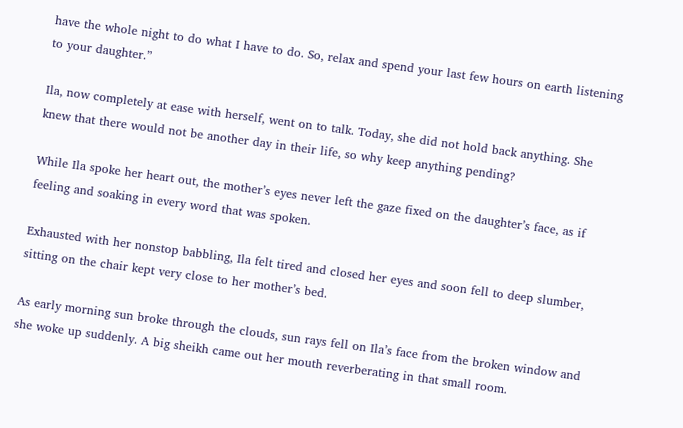have the whole night to do what I have to do. So, relax and spend your last few hours on earth listening to your daughter.”

Ila, now completely at ease with herself, went on to talk. Today, she did not hold back anything. She knew that there would not be another day in their life, so why keep anything pending?

While Ila spoke her heart out, the mother’s eyes never left the gaze fixed on the daughter’s face, as if feeling and soaking in every word that was spoken.

Exhausted with her nonstop babbling, Ila felt tired and closed her eyes and soon fell to deep slumber, sitting on the chair kept very close to her mother’s bed.

As early morning sun broke through the clouds, sun rays fell on Ila’s face from the broken window and she woke up suddenly. A big sheikh came out her mouth reverberating in that small room.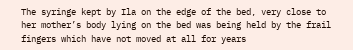The syringe kept by Ila on the edge of the bed, very close to her mother’s body lying on the bed was being held by the frail fingers which have not moved at all for years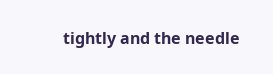tightly and the needle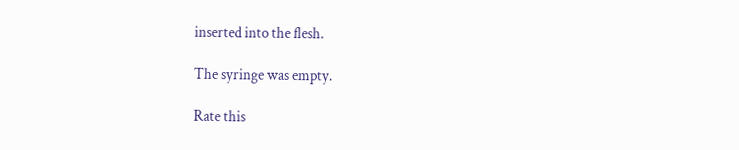inserted into the flesh.

The syringe was empty.

Rate this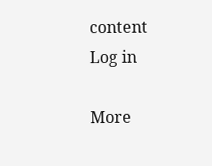content
Log in

More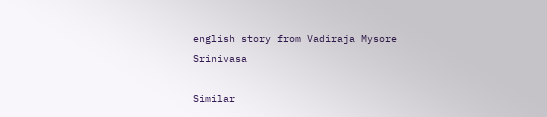english story from Vadiraja Mysore Srinivasa

Similar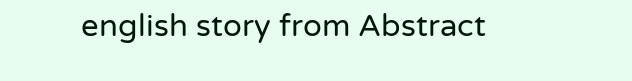english story from Abstract